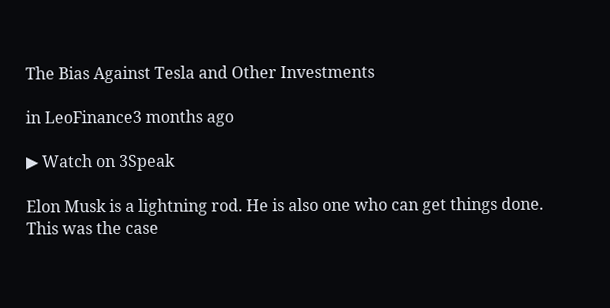The Bias Against Tesla and Other Investments

in LeoFinance3 months ago

▶ Watch on 3Speak

Elon Musk is a lightning rod. He is also one who can get things done. This was the case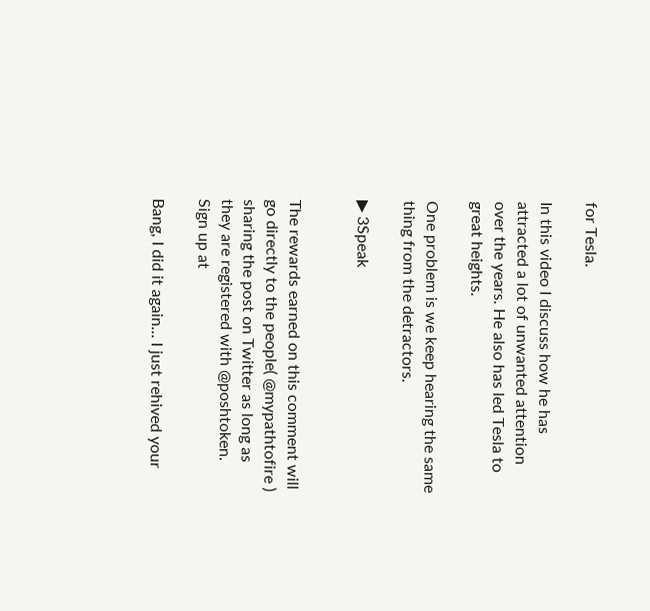for Tesla.

In this video I discuss how he has attracted a lot of unwanted attention over the years. He also has led Tesla to great heights.

One problem is we keep hearing the same thing from the detractors.

▶ 3Speak


The rewards earned on this comment will go directly to the people( @mypathtofire ) sharing the post on Twitter as long as they are registered with @poshtoken. Sign up at

Bang, I did it again... I just rehived your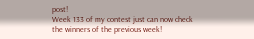post!
Week 133 of my contest just can now check the winners of the previous week!